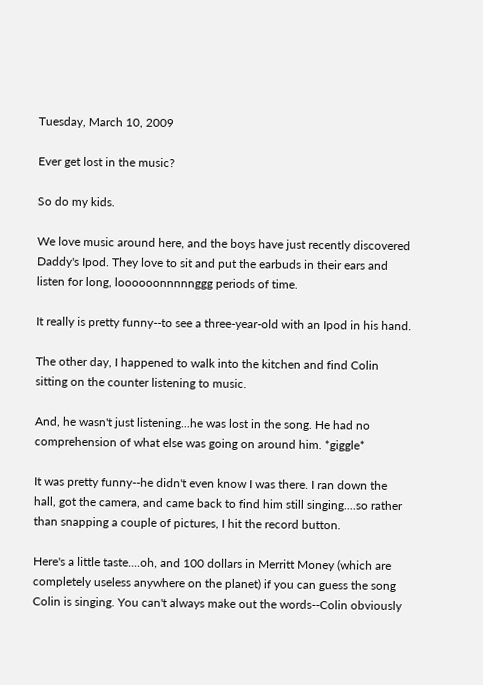Tuesday, March 10, 2009

Ever get lost in the music?

So do my kids.

We love music around here, and the boys have just recently discovered Daddy's Ipod. They love to sit and put the earbuds in their ears and listen for long, loooooonnnnnggg periods of time.

It really is pretty funny--to see a three-year-old with an Ipod in his hand.

The other day, I happened to walk into the kitchen and find Colin sitting on the counter listening to music.

And, he wasn't just listening...he was lost in the song. He had no comprehension of what else was going on around him. *giggle*

It was pretty funny--he didn't even know I was there. I ran down the hall, got the camera, and came back to find him still singing....so rather than snapping a couple of pictures, I hit the record button.

Here's a little taste....oh, and 100 dollars in Merritt Money (which are completely useless anywhere on the planet) if you can guess the song Colin is singing. You can't always make out the words--Colin obviously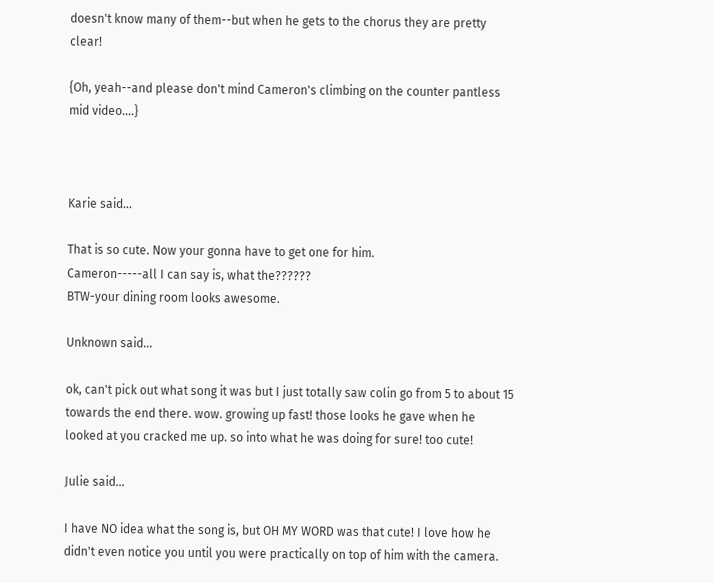doesn't know many of them--but when he gets to the chorus they are pretty clear!

{Oh, yeah--and please don't mind Cameron's climbing on the counter pantless mid video....}



Karie said...

That is so cute. Now your gonna have to get one for him.
Cameron-----all I can say is, what the??????
BTW-your dining room looks awesome.

Unknown said...

ok, can't pick out what song it was but I just totally saw colin go from 5 to about 15 towards the end there. wow. growing up fast! those looks he gave when he looked at you cracked me up. so into what he was doing for sure! too cute!

Julie said...

I have NO idea what the song is, but OH MY WORD was that cute! I love how he didn't even notice you until you were practically on top of him with the camera.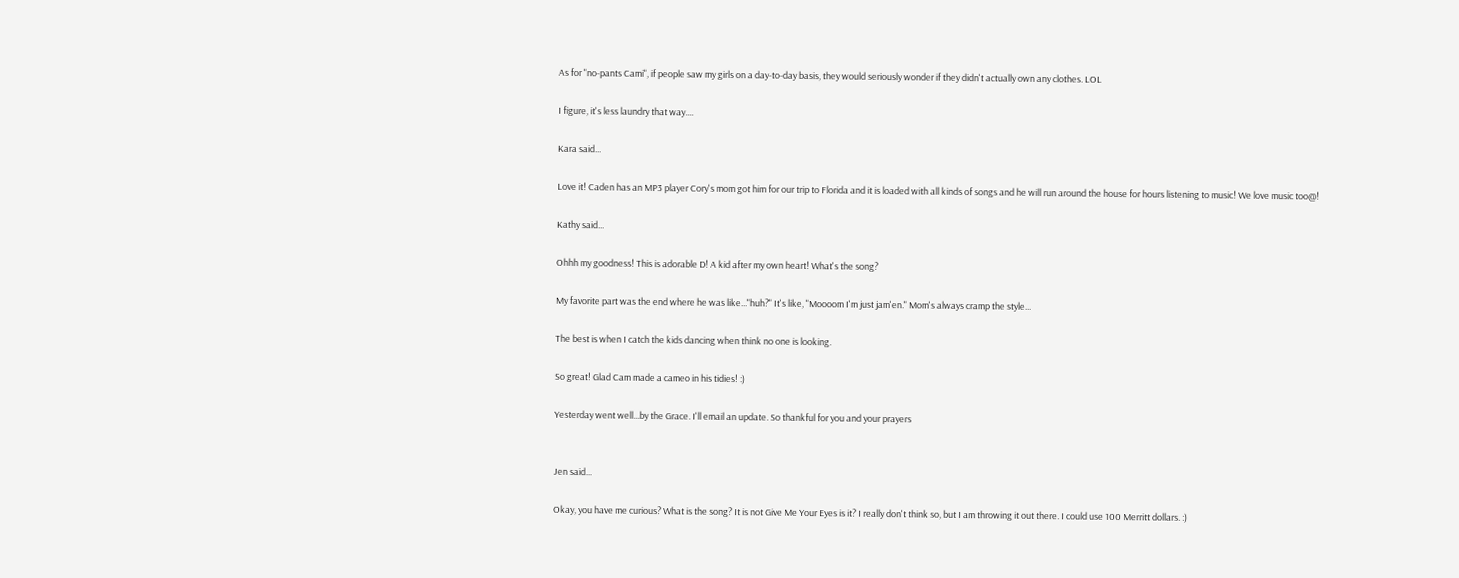As for "no-pants Cami", if people saw my girls on a day-to-day basis, they would seriously wonder if they didn't actually own any clothes. LOL

I figure, it's less laundry that way....

Kara said...

Love it! Caden has an MP3 player Cory's mom got him for our trip to Florida and it is loaded with all kinds of songs and he will run around the house for hours listening to music! We love music too@!

Kathy said...

Ohhh my goodness! This is adorable D! A kid after my own heart! What's the song?

My favorite part was the end where he was like..."huh?" It's like, "Moooom I'm just jam'en." Mom's always cramp the style...

The best is when I catch the kids dancing when think no one is looking.

So great! Glad Cam made a cameo in his tidies! :)

Yesterday went well...by the Grace. I'll email an update. So thankful for you and your prayers


Jen said...

Okay, you have me curious? What is the song? It is not Give Me Your Eyes is it? I really don't think so, but I am throwing it out there. I could use 100 Merritt dollars. :)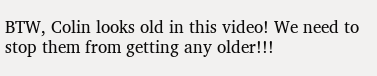BTW, Colin looks old in this video! We need to stop them from getting any older!!!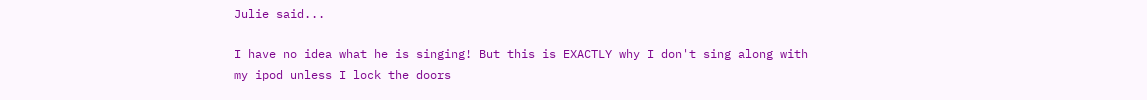Julie said...

I have no idea what he is singing! But this is EXACTLY why I don't sing along with my ipod unless I lock the doors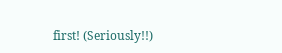first! (Seriously!!)